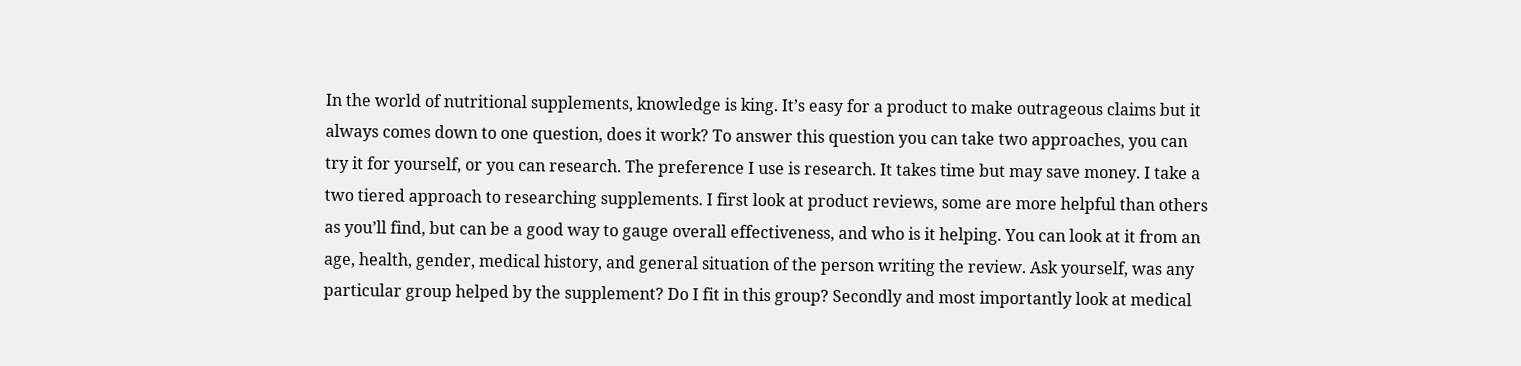In the world of nutritional supplements, knowledge is king. It’s easy for a product to make outrageous claims but it always comes down to one question, does it work? To answer this question you can take two approaches, you can try it for yourself, or you can research. The preference I use is research. It takes time but may save money. I take a two tiered approach to researching supplements. I first look at product reviews, some are more helpful than others as you’ll find, but can be a good way to gauge overall effectiveness, and who is it helping. You can look at it from an age, health, gender, medical history, and general situation of the person writing the review. Ask yourself, was any particular group helped by the supplement? Do I fit in this group? Secondly and most importantly look at medical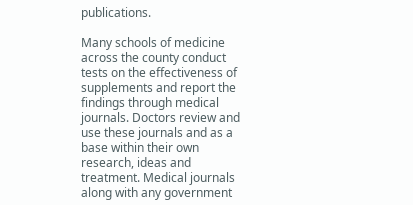publications.

Many schools of medicine across the county conduct tests on the effectiveness of supplements and report the findings through medical journals. Doctors review and use these journals and as a base within their own research, ideas and treatment. Medical journals along with any government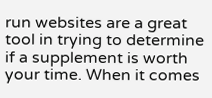run websites are a great tool in trying to determine if a supplement is worth your time. When it comes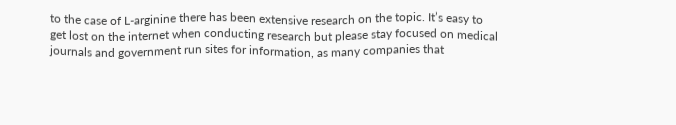to the case of L-arginine there has been extensive research on the topic. It’s easy to get lost on the internet when conducting research but please stay focused on medical journals and government run sites for information, as many companies that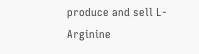produce and sell L-Arginine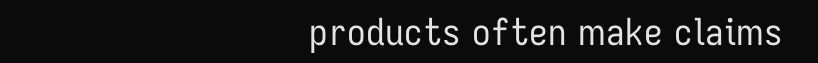products often make claims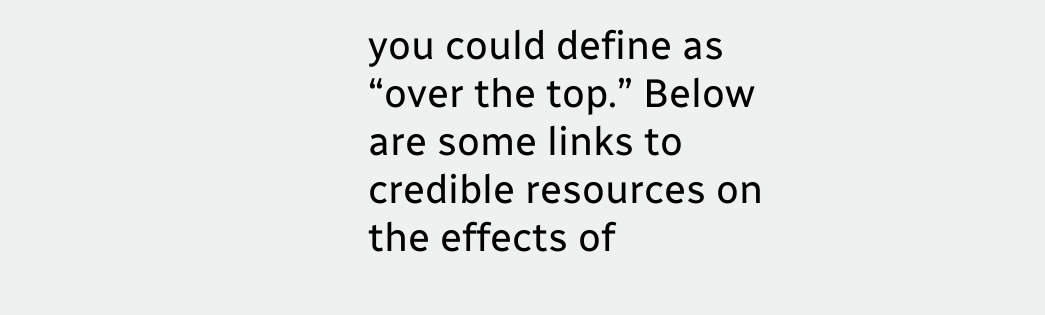you could define as “over the top.” Below are some links to credible resources on the effects of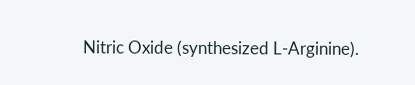Nitric Oxide (synthesized L-Arginine).